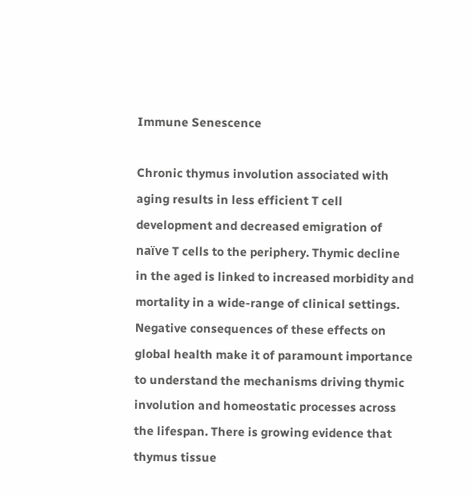Immune Senescence

Chronic thymus involution associated with aging results in less efficient T cell development and decreased emigration of naïve T cells to the periphery. Thymic decline in the aged is linked to increased morbidity and mortality in a wide-range of clinical settings. Negative consequences of these effects on global health make it of paramount importance to understand the mechanisms driving thymic involution and homeostatic processes across the lifespan. There is growing evidence that thymus tissue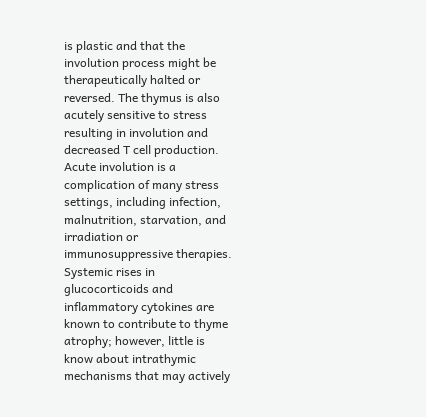is plastic and that the involution process might be therapeutically halted or reversed. The thymus is also acutely sensitive to stress resulting in involution and decreased T cell production. Acute involution is a complication of many stress settings, including infection, malnutrition, starvation, and irradiation or immunosuppressive therapies. Systemic rises in glucocorticoids and inflammatory cytokines are known to contribute to thyme atrophy; however, little is know about intrathymic mechanisms that may actively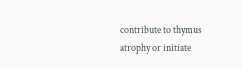contribute to thymus atrophy or initiate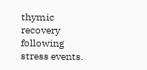thymic recovery following stress events.